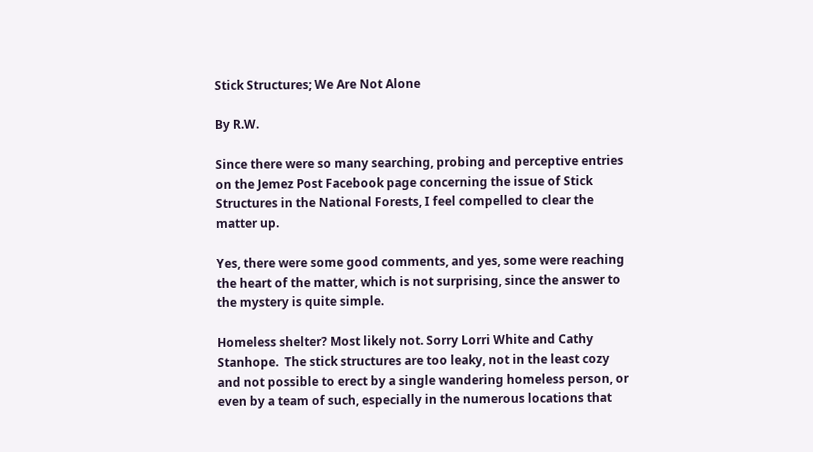Stick Structures; We Are Not Alone

By R.W.

Since there were so many searching, probing and perceptive entries on the Jemez Post Facebook page concerning the issue of Stick Structures in the National Forests, I feel compelled to clear the matter up.

Yes, there were some good comments, and yes, some were reaching the heart of the matter, which is not surprising, since the answer to the mystery is quite simple.

Homeless shelter? Most likely not. Sorry Lorri White and Cathy Stanhope.  The stick structures are too leaky, not in the least cozy and not possible to erect by a single wandering homeless person, or even by a team of such, especially in the numerous locations that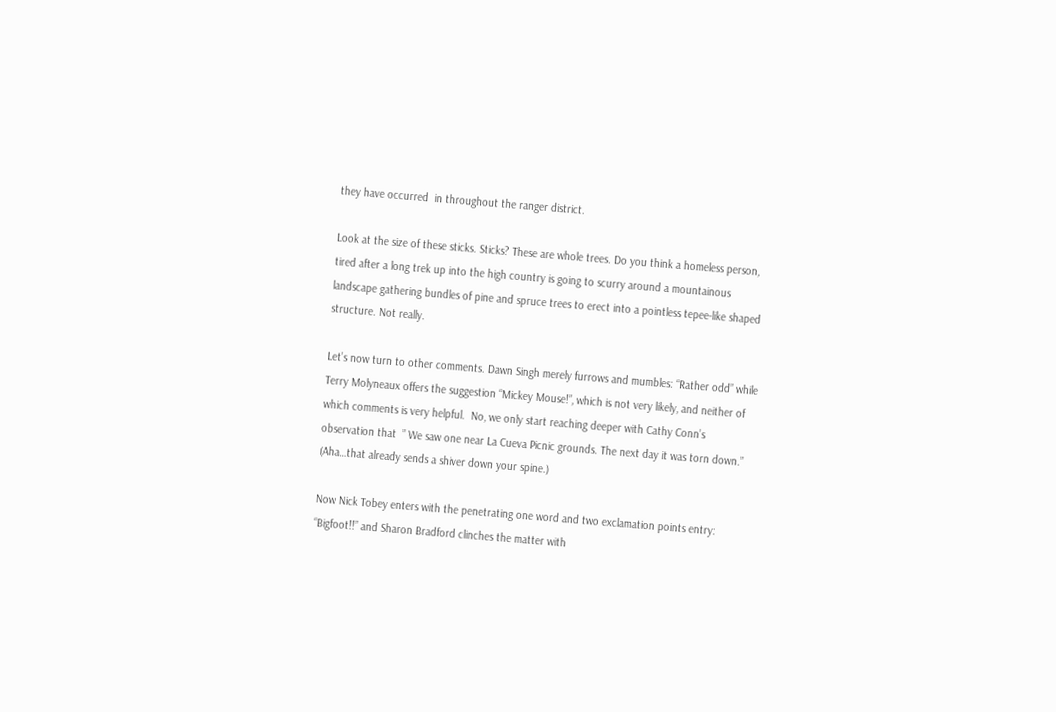they have occurred  in throughout the ranger district.

Look at the size of these sticks. Sticks? These are whole trees. Do you think a homeless person, tired after a long trek up into the high country is going to scurry around a mountainous landscape gathering bundles of pine and spruce trees to erect into a pointless tepee-like shaped structure. Not really.

Let’s now turn to other comments. Dawn Singh merely furrows and mumbles: “Rather odd” while Terry Molyneaux offers the suggestion “Mickey Mouse!”, which is not very likely, and neither of which comments is very helpful.  No, we only start reaching deeper with Cathy Conn’s observation that  ” We saw one near La Cueva Picnic grounds. The next day it was torn down.” (Aha…that already sends a shiver down your spine.)

Now Nick Tobey enters with the penetrating one word and two exclamation points entry: “Bigfoot!!” and Sharon Bradford clinches the matter with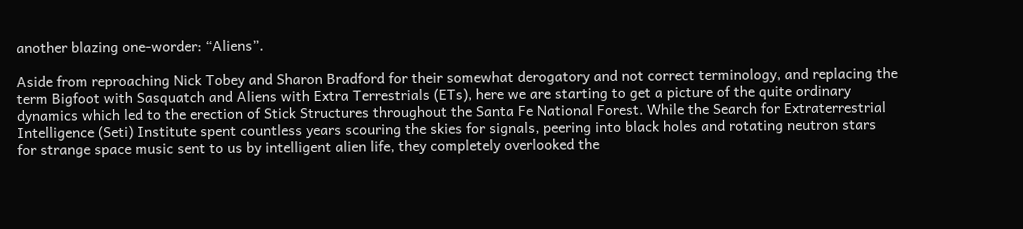another blazing one-worder: “Aliens”.

Aside from reproaching Nick Tobey and Sharon Bradford for their somewhat derogatory and not correct terminology, and replacing the term Bigfoot with Sasquatch and Aliens with Extra Terrestrials (ETs), here we are starting to get a picture of the quite ordinary dynamics which led to the erection of Stick Structures throughout the Santa Fe National Forest. While the Search for Extraterrestrial Intelligence (Seti) Institute spent countless years scouring the skies for signals, peering into black holes and rotating neutron stars  for strange space music sent to us by intelligent alien life, they completely overlooked the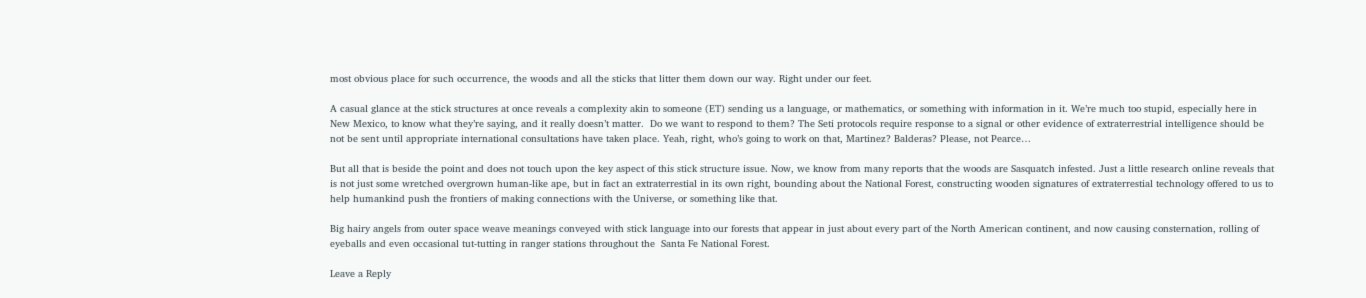most obvious place for such occurrence, the woods and all the sticks that litter them down our way. Right under our feet.

A casual glance at the stick structures at once reveals a complexity akin to someone (ET) sending us a language, or mathematics, or something with information in it. We’re much too stupid, especially here in New Mexico, to know what they’re saying, and it really doesn’t matter.  Do we want to respond to them? The Seti protocols require response to a signal or other evidence of extraterrestrial intelligence should be not be sent until appropriate international consultations have taken place. Yeah, right, who’s going to work on that, Martinez? Balderas? Please, not Pearce…

But all that is beside the point and does not touch upon the key aspect of this stick structure issue. Now, we know from many reports that the woods are Sasquatch infested. Just a little research online reveals that is not just some wretched overgrown human-like ape, but in fact an extraterrestial in its own right, bounding about the National Forest, constructing wooden signatures of extraterrestial technology offered to us to help humankind push the frontiers of making connections with the Universe, or something like that.

Big hairy angels from outer space weave meanings conveyed with stick language into our forests that appear in just about every part of the North American continent, and now causing consternation, rolling of eyeballs and even occasional tut-tutting in ranger stations throughout the  Santa Fe National Forest.

Leave a Reply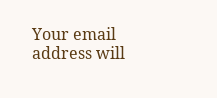Your email address will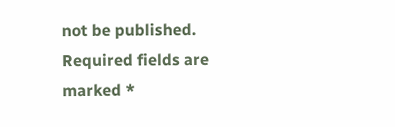not be published. Required fields are marked *